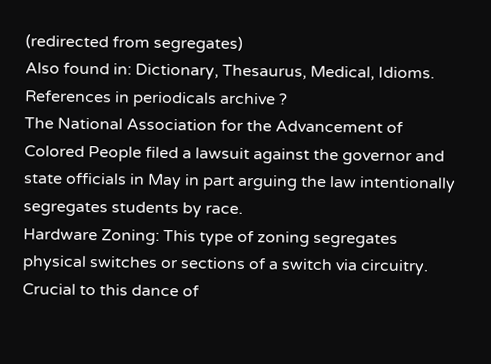(redirected from segregates)
Also found in: Dictionary, Thesaurus, Medical, Idioms.
References in periodicals archive ?
The National Association for the Advancement of Colored People filed a lawsuit against the governor and state officials in May in part arguing the law intentionally segregates students by race.
Hardware Zoning: This type of zoning segregates physical switches or sections of a switch via circuitry.
Crucial to this dance of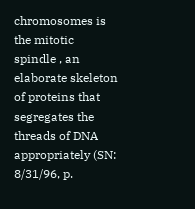chromosomes is the mitotic spindle , an elaborate skeleton of proteins that segregates the threads of DNA appropriately (SN: 8/31/96, p.